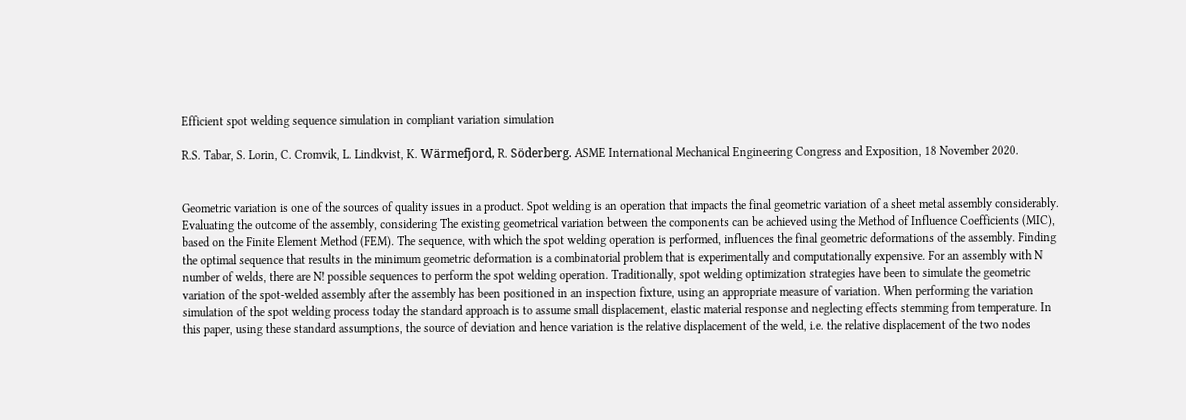Efficient spot welding sequence simulation in compliant variation simulation

R.S. Tabar, S. Lorin, C. Cromvik, L. Lindkvist, K. Wärmefjord, R. Söderberg. ASME International Mechanical Engineering Congress and Exposition, 18 November 2020.


Geometric variation is one of the sources of quality issues in a product. Spot welding is an operation that impacts the final geometric variation of a sheet metal assembly considerably. Evaluating the outcome of the assembly, considering The existing geometrical variation between the components can be achieved using the Method of Influence Coefficients (MIC), based on the Finite Element Method (FEM). The sequence, with which the spot welding operation is performed, influences the final geometric deformations of the assembly. Finding the optimal sequence that results in the minimum geometric deformation is a combinatorial problem that is experimentally and computationally expensive. For an assembly with N number of welds, there are N! possible sequences to perform the spot welding operation. Traditionally, spot welding optimization strategies have been to simulate the geometric variation of the spot-welded assembly after the assembly has been positioned in an inspection fixture, using an appropriate measure of variation. When performing the variation simulation of the spot welding process today the standard approach is to assume small displacement, elastic material response and neglecting effects stemming from temperature. In this paper, using these standard assumptions, the source of deviation and hence variation is the relative displacement of the weld, i.e. the relative displacement of the two nodes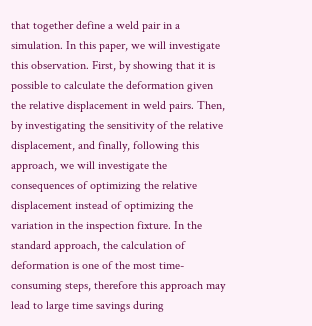that together define a weld pair in a simulation. In this paper, we will investigate this observation. First, by showing that it is possible to calculate the deformation given the relative displacement in weld pairs. Then, by investigating the sensitivity of the relative displacement, and finally, following this approach, we will investigate the consequences of optimizing the relative displacement instead of optimizing the variation in the inspection fixture. In the standard approach, the calculation of deformation is one of the most time-consuming steps, therefore this approach may lead to large time savings during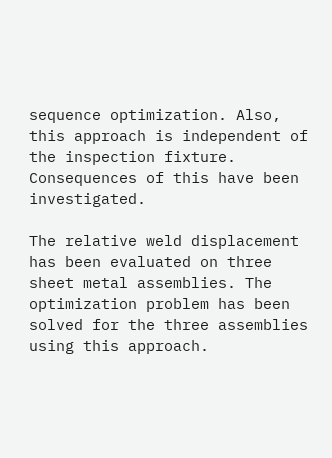sequence optimization. Also, this approach is independent of the inspection fixture. Consequences of this have been investigated.

The relative weld displacement has been evaluated on three sheet metal assemblies. The optimization problem has been solved for the three assemblies using this approach.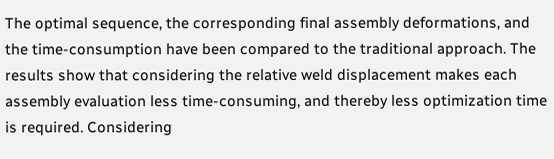The optimal sequence, the corresponding final assembly deformations, and the time-consumption have been compared to the traditional approach. The results show that considering the relative weld displacement makes each assembly evaluation less time-consuming, and thereby less optimization time is required. Considering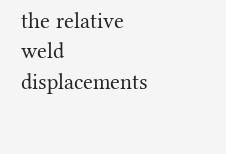the relative weld displacements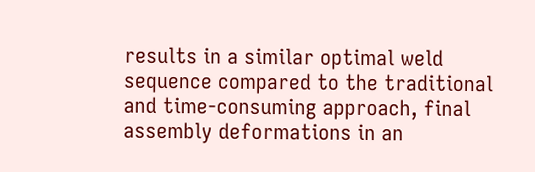results in a similar optimal weld sequence compared to the traditional and time-consuming approach, final assembly deformations in an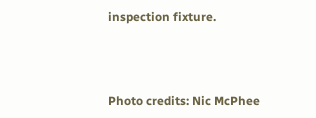inspection fixture.



Photo credits: Nic McPhee